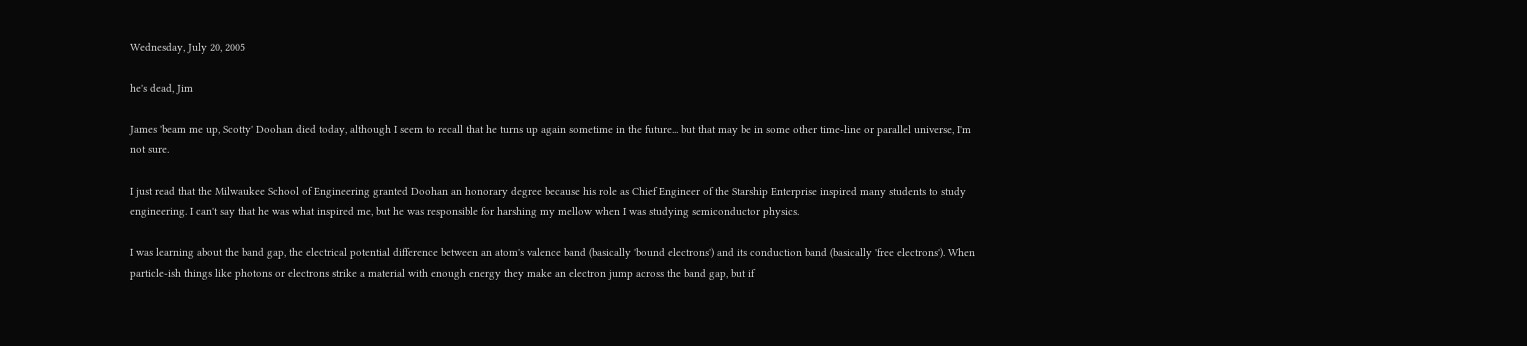Wednesday, July 20, 2005

he's dead, Jim

James 'beam me up, Scotty' Doohan died today, although I seem to recall that he turns up again sometime in the future... but that may be in some other time-line or parallel universe, I'm not sure.

I just read that the Milwaukee School of Engineering granted Doohan an honorary degree because his role as Chief Engineer of the Starship Enterprise inspired many students to study engineering. I can't say that he was what inspired me, but he was responsible for harshing my mellow when I was studying semiconductor physics.

I was learning about the band gap, the electrical potential difference between an atom's valence band (basically 'bound electrons') and its conduction band (basically 'free electrons'). When particle-ish things like photons or electrons strike a material with enough energy they make an electron jump across the band gap, but if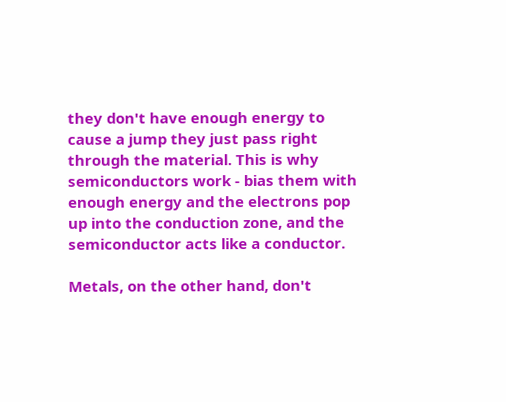they don't have enough energy to cause a jump they just pass right through the material. This is why semiconductors work - bias them with enough energy and the electrons pop up into the conduction zone, and the semiconductor acts like a conductor.

Metals, on the other hand, don't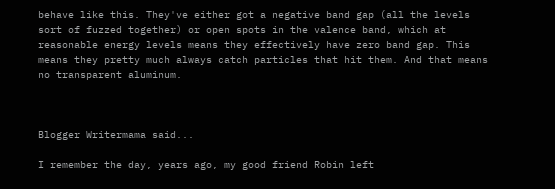behave like this. They've either got a negative band gap (all the levels sort of fuzzed together) or open spots in the valence band, which at reasonable energy levels means they effectively have zero band gap. This means they pretty much always catch particles that hit them. And that means no transparent aluminum.



Blogger Writermama said...

I remember the day, years ago, my good friend Robin left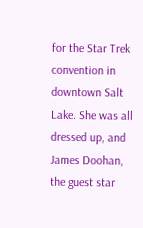for the Star Trek convention in downtown Salt Lake. She was all dressed up, and James Doohan, the guest star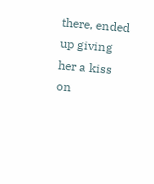there, ended up giving her a kiss on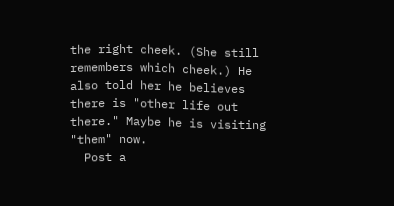the right cheek. (She still remembers which cheek.) He also told her he believes there is "other life out there." Maybe he is visiting "them" now.
  Post a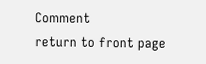Comment
return to front page